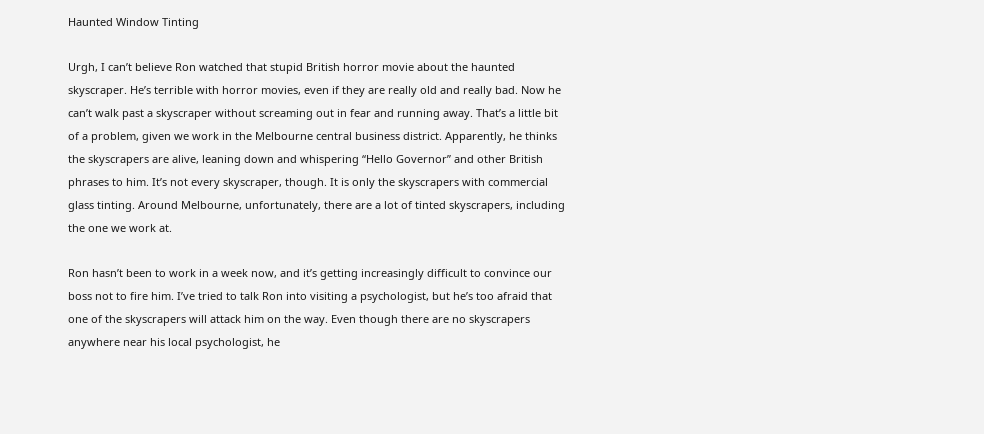Haunted Window Tinting

Urgh, I can’t believe Ron watched that stupid British horror movie about the haunted skyscraper. He’s terrible with horror movies, even if they are really old and really bad. Now he can’t walk past a skyscraper without screaming out in fear and running away. That’s a little bit of a problem, given we work in the Melbourne central business district. Apparently, he thinks the skyscrapers are alive, leaning down and whispering “Hello Governor” and other British phrases to him. It’s not every skyscraper, though. It is only the skyscrapers with commercial glass tinting. Around Melbourne, unfortunately, there are a lot of tinted skyscrapers, including the one we work at.

Ron hasn’t been to work in a week now, and it’s getting increasingly difficult to convince our boss not to fire him. I’ve tried to talk Ron into visiting a psychologist, but he’s too afraid that one of the skyscrapers will attack him on the way. Even though there are no skyscrapers anywhere near his local psychologist, he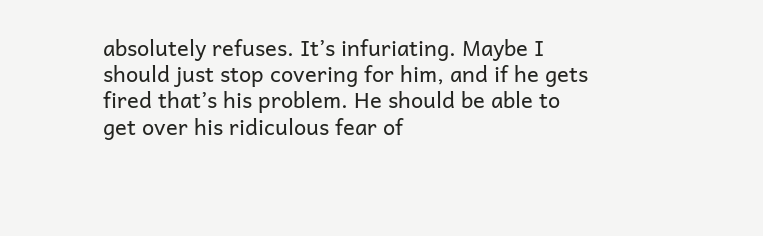absolutely refuses. It’s infuriating. Maybe I should just stop covering for him, and if he gets fired that’s his problem. He should be able to get over his ridiculous fear of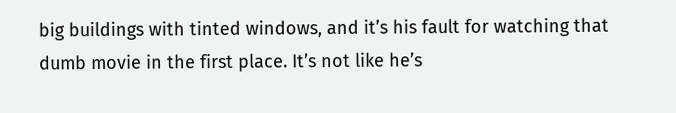big buildings with tinted windows, and it’s his fault for watching that dumb movie in the first place. It’s not like he’s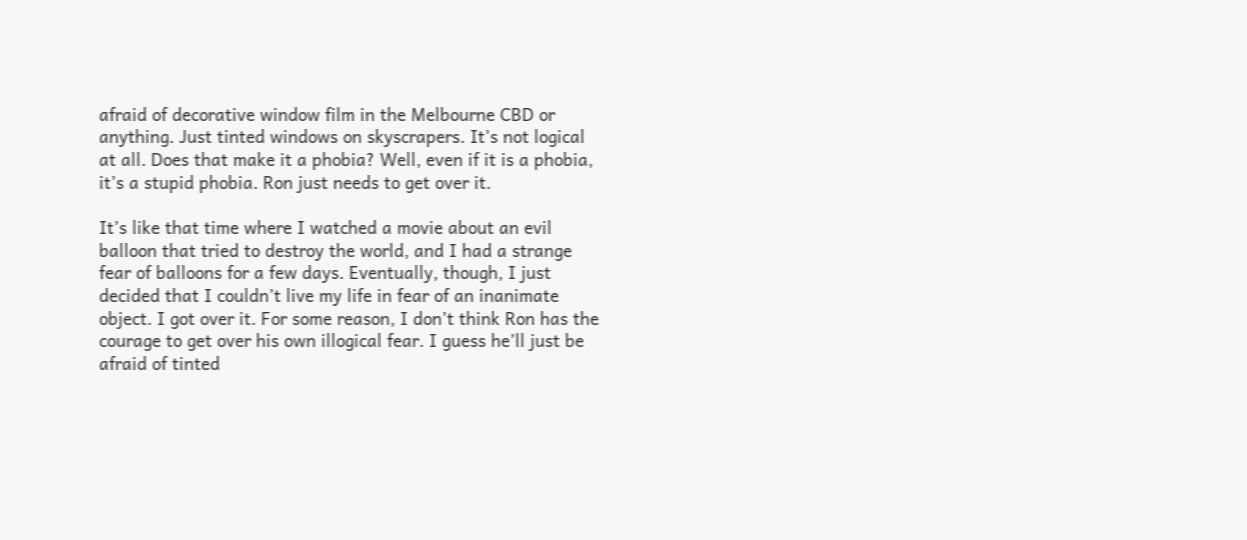afraid of decorative window film in the Melbourne CBD or anything. Just tinted windows on skyscrapers. It’s not logical at all. Does that make it a phobia? Well, even if it is a phobia, it’s a stupid phobia. Ron just needs to get over it.

It’s like that time where I watched a movie about an evil balloon that tried to destroy the world, and I had a strange fear of balloons for a few days. Eventually, though, I just decided that I couldn’t live my life in fear of an inanimate object. I got over it. For some reason, I don’t think Ron has the courage to get over his own illogical fear. I guess he’ll just be afraid of tinted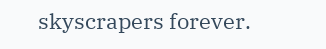skyscrapers forever.